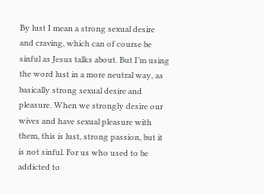By lust I mean a strong sexual desire and craving, which can of course be sinful as Jesus talks about. But I’m using the word lust in a more neutral way, as  basically strong sexual desire and pleasure. When we strongly desire our wives and have sexual pleasure with them, this is lust, strong passion, but it is not sinful. For us who used to be addicted to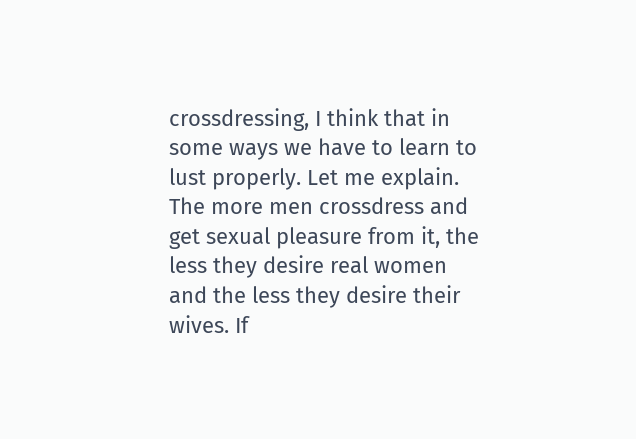crossdressing, I think that in some ways we have to learn to lust properly. Let me explain. The more men crossdress and get sexual pleasure from it, the less they desire real women and the less they desire their wives. If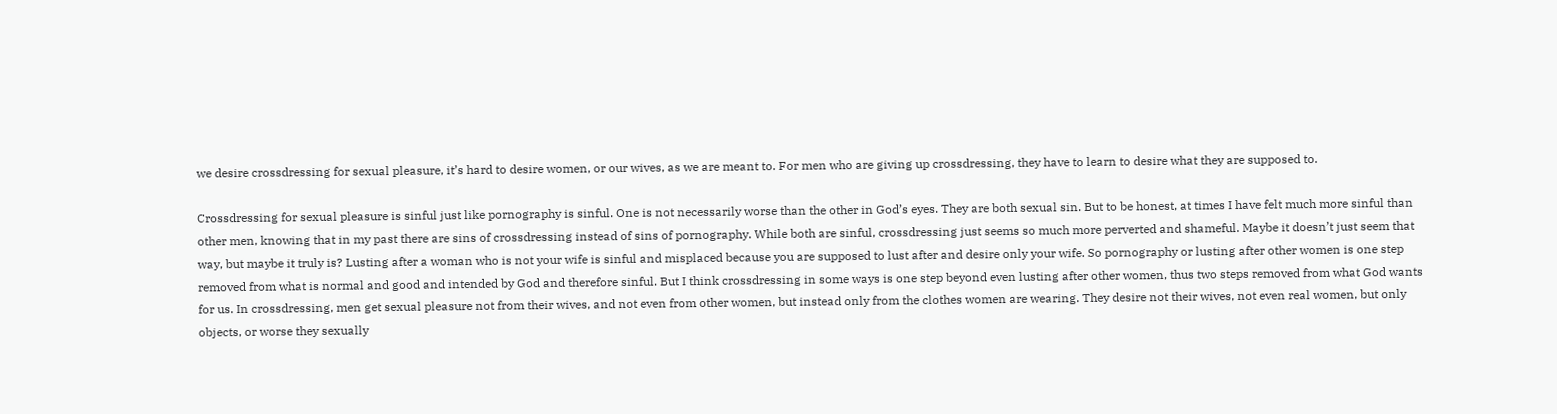we desire crossdressing for sexual pleasure, it’s hard to desire women, or our wives, as we are meant to. For men who are giving up crossdressing, they have to learn to desire what they are supposed to.

Crossdressing for sexual pleasure is sinful just like pornography is sinful. One is not necessarily worse than the other in God’s eyes. They are both sexual sin. But to be honest, at times I have felt much more sinful than other men, knowing that in my past there are sins of crossdressing instead of sins of pornography. While both are sinful, crossdressing just seems so much more perverted and shameful. Maybe it doesn’t just seem that way, but maybe it truly is? Lusting after a woman who is not your wife is sinful and misplaced because you are supposed to lust after and desire only your wife. So pornography or lusting after other women is one step removed from what is normal and good and intended by God and therefore sinful. But I think crossdressing in some ways is one step beyond even lusting after other women, thus two steps removed from what God wants for us. In crossdressing, men get sexual pleasure not from their wives, and not even from other women, but instead only from the clothes women are wearing. They desire not their wives, not even real women, but only objects, or worse they sexually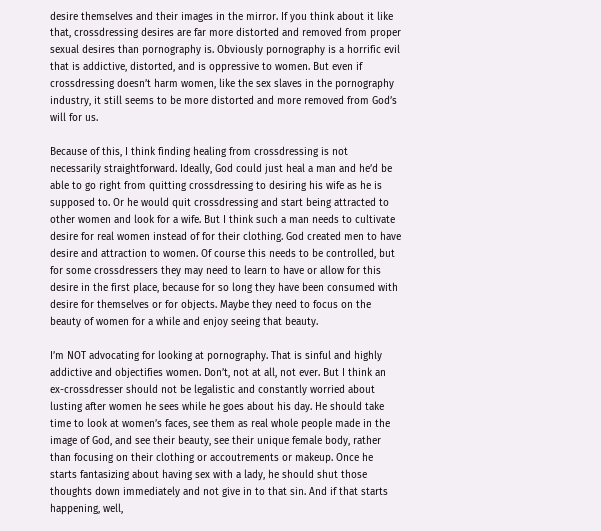desire themselves and their images in the mirror. If you think about it like that, crossdressing desires are far more distorted and removed from proper sexual desires than pornography is. Obviously pornography is a horrific evil that is addictive, distorted, and is oppressive to women. But even if crossdressing doesn’t harm women, like the sex slaves in the pornography industry, it still seems to be more distorted and more removed from God’s will for us.

Because of this, I think finding healing from crossdressing is not necessarily straightforward. Ideally, God could just heal a man and he’d be able to go right from quitting crossdressing to desiring his wife as he is supposed to. Or he would quit crossdressing and start being attracted to other women and look for a wife. But I think such a man needs to cultivate desire for real women instead of for their clothing. God created men to have desire and attraction to women. Of course this needs to be controlled, but for some crossdressers they may need to learn to have or allow for this desire in the first place, because for so long they have been consumed with desire for themselves or for objects. Maybe they need to focus on the beauty of women for a while and enjoy seeing that beauty.

I’m NOT advocating for looking at pornography. That is sinful and highly addictive and objectifies women. Don’t, not at all, not ever. But I think an ex-crossdresser should not be legalistic and constantly worried about lusting after women he sees while he goes about his day. He should take time to look at women’s faces, see them as real whole people made in the image of God, and see their beauty, see their unique female body, rather than focusing on their clothing or accoutrements or makeup. Once he starts fantasizing about having sex with a lady, he should shut those thoughts down immediately and not give in to that sin. And if that starts happening, well,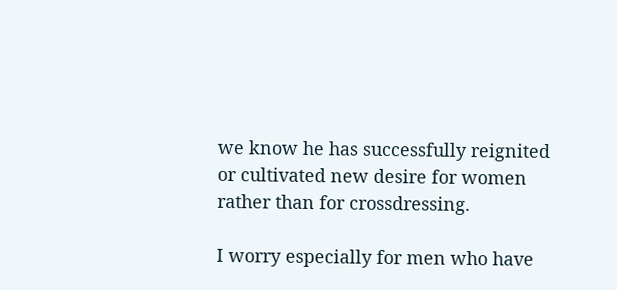we know he has successfully reignited or cultivated new desire for women rather than for crossdressing.

I worry especially for men who have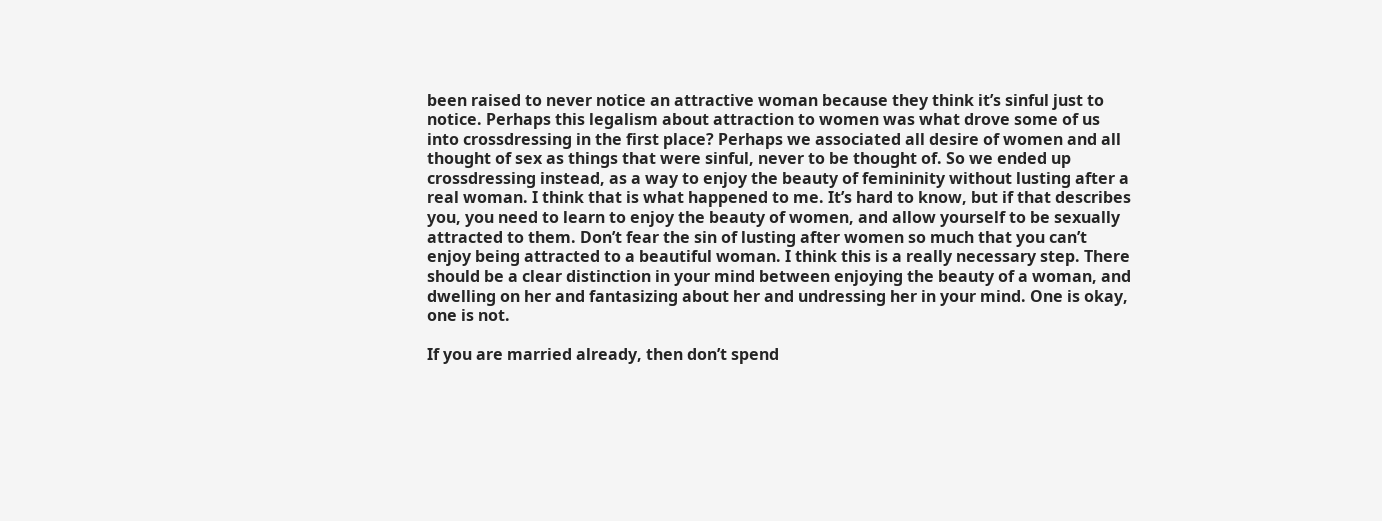been raised to never notice an attractive woman because they think it’s sinful just to notice. Perhaps this legalism about attraction to women was what drove some of us into crossdressing in the first place? Perhaps we associated all desire of women and all thought of sex as things that were sinful, never to be thought of. So we ended up crossdressing instead, as a way to enjoy the beauty of femininity without lusting after a real woman. I think that is what happened to me. It’s hard to know, but if that describes you, you need to learn to enjoy the beauty of women, and allow yourself to be sexually attracted to them. Don’t fear the sin of lusting after women so much that you can’t enjoy being attracted to a beautiful woman. I think this is a really necessary step. There should be a clear distinction in your mind between enjoying the beauty of a woman, and dwelling on her and fantasizing about her and undressing her in your mind. One is okay, one is not.

If you are married already, then don’t spend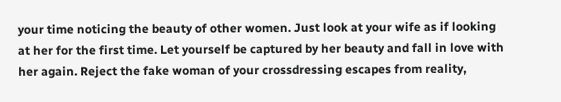your time noticing the beauty of other women. Just look at your wife as if looking at her for the first time. Let yourself be captured by her beauty and fall in love with her again. Reject the fake woman of your crossdressing escapes from reality,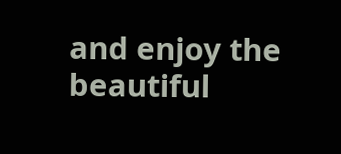and enjoy the beautiful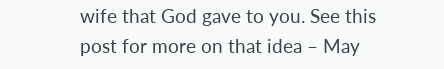wife that God gave to you. See this post for more on that idea – May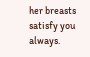her breasts satisfy you always.